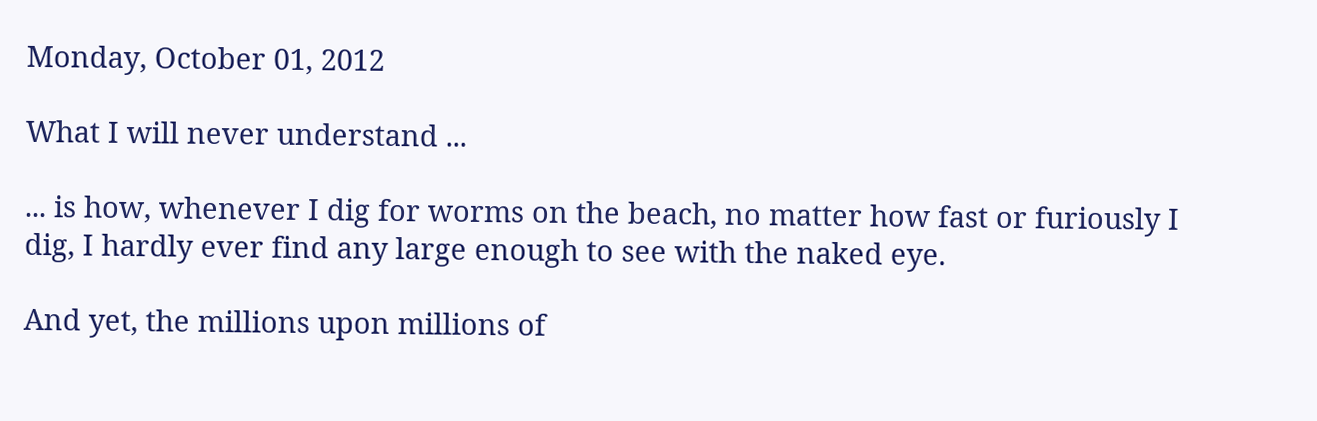Monday, October 01, 2012

What I will never understand ...

... is how, whenever I dig for worms on the beach, no matter how fast or furiously I dig, I hardly ever find any large enough to see with the naked eye.

And yet, the millions upon millions of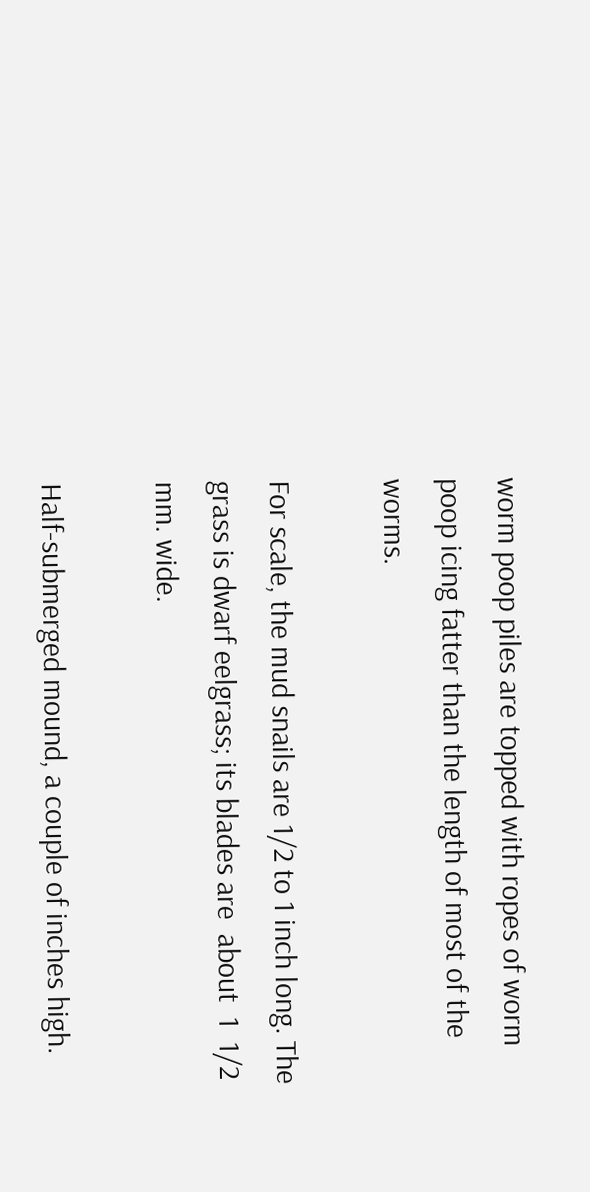worm poop piles are topped with ropes of worm poop icing fatter than the length of most of the worms.

For scale, the mud snails are 1/2 to 1 inch long. The grass is dwarf eelgrass; its blades are  about  1  1/2 mm. wide.

Half-submerged mound, a couple of inches high.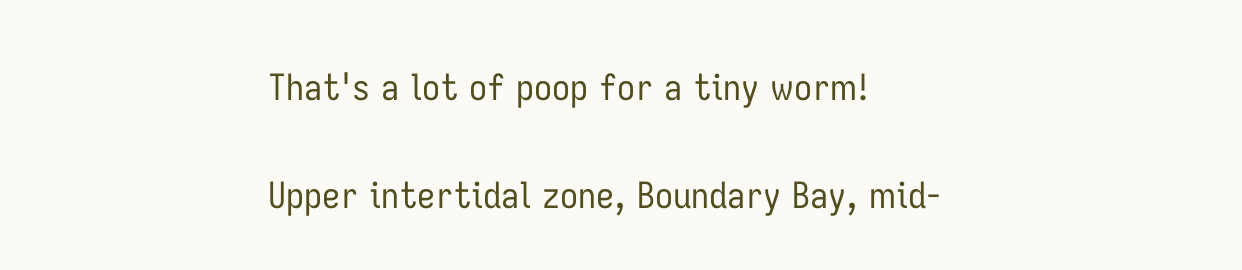That's a lot of poop for a tiny worm!

Upper intertidal zone, Boundary Bay, mid-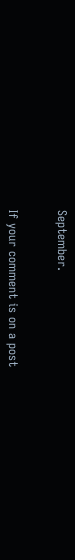September.


If your comment is on a post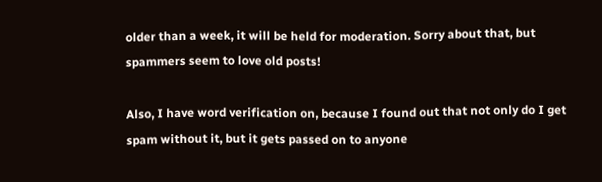older than a week, it will be held for moderation. Sorry about that, but spammers seem to love old posts!

Also, I have word verification on, because I found out that not only do I get spam without it, but it gets passed on to anyone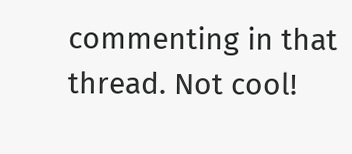commenting in that thread. Not cool!